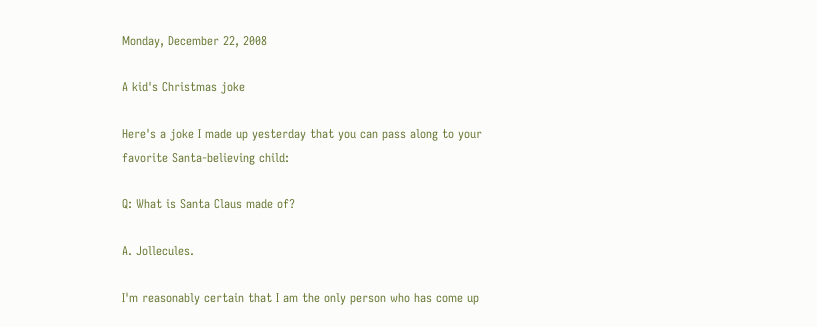Monday, December 22, 2008

A kid's Christmas joke

Here's a joke I made up yesterday that you can pass along to your favorite Santa-believing child:

Q: What is Santa Claus made of?

A. Jollecules.

I'm reasonably certain that I am the only person who has come up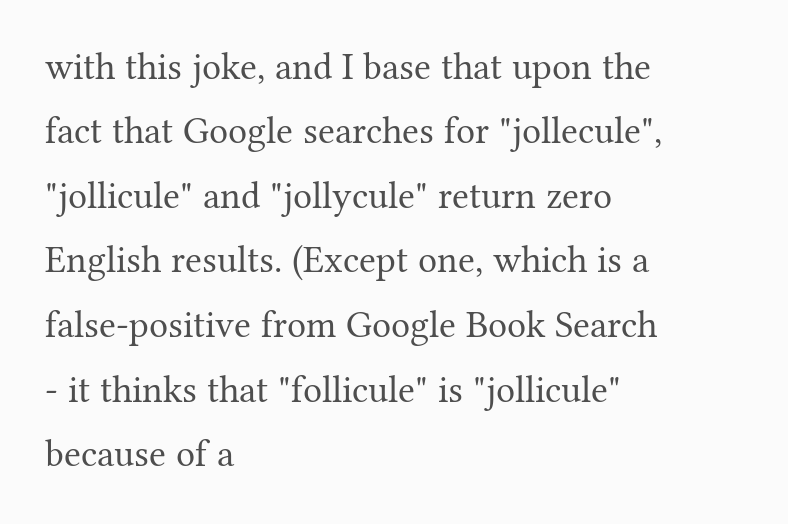with this joke, and I base that upon the fact that Google searches for "jollecule", "jollicule" and "jollycule" return zero English results. (Except one, which is a false-positive from Google Book Search - it thinks that "follicule" is "jollicule" because of a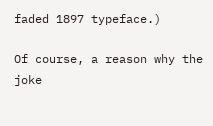faded 1897 typeface.)

Of course, a reason why the joke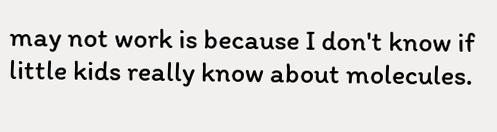may not work is because I don't know if little kids really know about molecules.